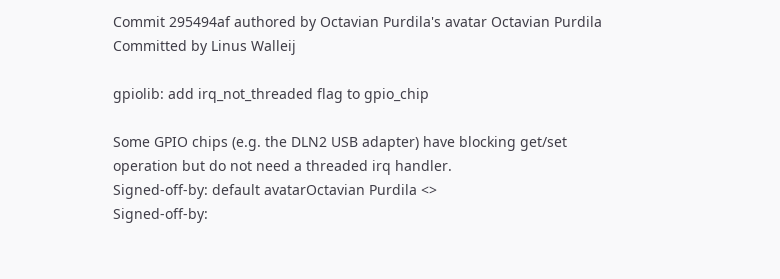Commit 295494af authored by Octavian Purdila's avatar Octavian Purdila Committed by Linus Walleij

gpiolib: add irq_not_threaded flag to gpio_chip

Some GPIO chips (e.g. the DLN2 USB adapter) have blocking get/set
operation but do not need a threaded irq handler.
Signed-off-by: default avatarOctavian Purdila <>
Signed-off-by: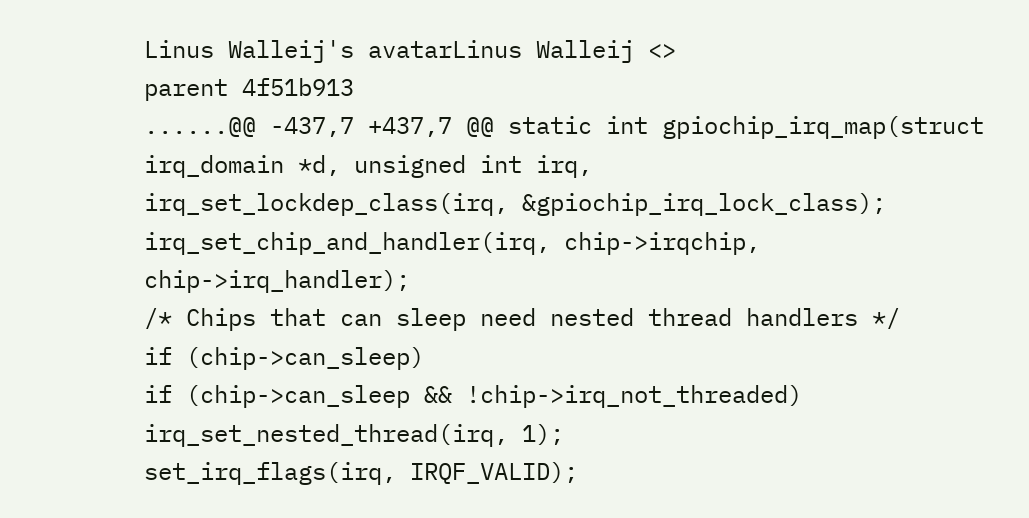Linus Walleij's avatarLinus Walleij <>
parent 4f51b913
......@@ -437,7 +437,7 @@ static int gpiochip_irq_map(struct irq_domain *d, unsigned int irq,
irq_set_lockdep_class(irq, &gpiochip_irq_lock_class);
irq_set_chip_and_handler(irq, chip->irqchip, chip->irq_handler);
/* Chips that can sleep need nested thread handlers */
if (chip->can_sleep)
if (chip->can_sleep && !chip->irq_not_threaded)
irq_set_nested_thread(irq, 1);
set_irq_flags(irq, IRQF_VALID);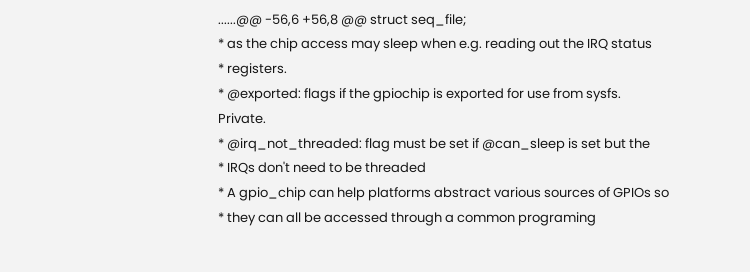......@@ -56,6 +56,8 @@ struct seq_file;
* as the chip access may sleep when e.g. reading out the IRQ status
* registers.
* @exported: flags if the gpiochip is exported for use from sysfs. Private.
* @irq_not_threaded: flag must be set if @can_sleep is set but the
* IRQs don't need to be threaded
* A gpio_chip can help platforms abstract various sources of GPIOs so
* they can all be accessed through a common programing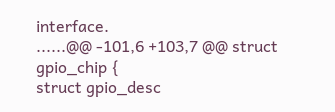interface.
......@@ -101,6 +103,7 @@ struct gpio_chip {
struct gpio_desc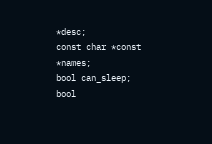*desc;
const char *const *names;
bool can_sleep;
bool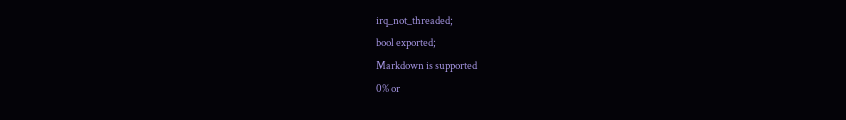irq_not_threaded;
bool exported;
Markdown is supported
0% or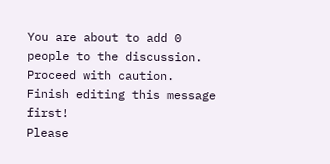You are about to add 0 people to the discussion. Proceed with caution.
Finish editing this message first!
Please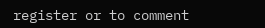register or to comment